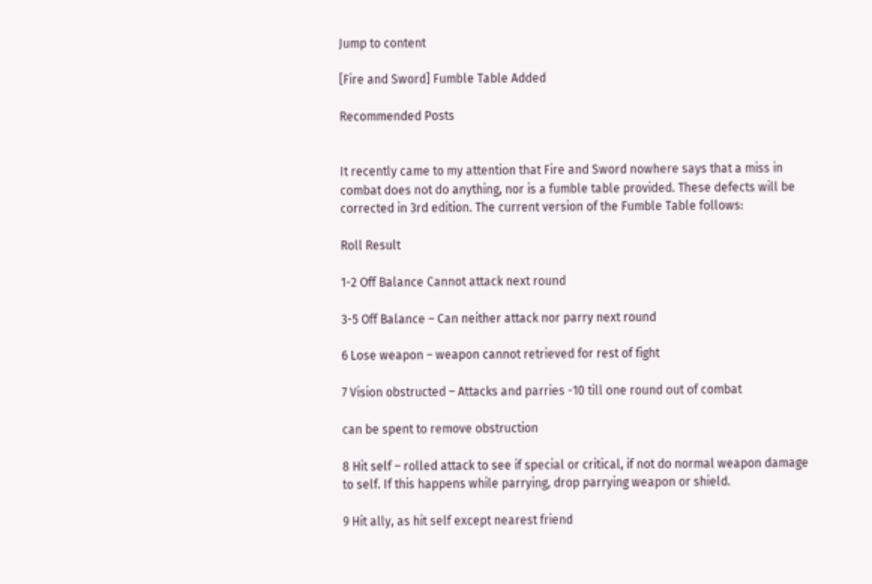Jump to content

[Fire and Sword] Fumble Table Added

Recommended Posts


It recently came to my attention that Fire and Sword nowhere says that a miss in combat does not do anything, nor is a fumble table provided. These defects will be corrected in 3rd edition. The current version of the Fumble Table follows:

Roll Result

1-2 Off Balance Cannot attack next round

3-5 Off Balance – Can neither attack nor parry next round

6 Lose weapon – weapon cannot retrieved for rest of fight

7 Vision obstructed – Attacks and parries -10 till one round out of combat

can be spent to remove obstruction

8 Hit self – rolled attack to see if special or critical, if not do normal weapon damage to self. If this happens while parrying, drop parrying weapon or shield.

9 Hit ally, as hit self except nearest friend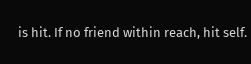is hit. If no friend within reach, hit self.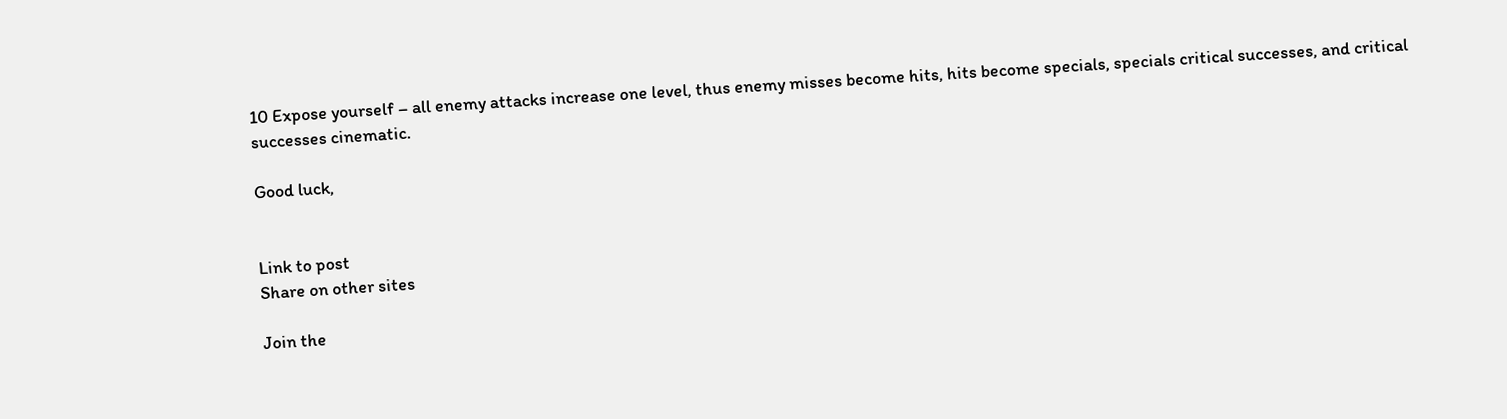10 Expose yourself – all enemy attacks increase one level, thus enemy misses become hits, hits become specials, specials critical successes, and critical successes cinematic.

Good luck,


Link to post
Share on other sites

Join the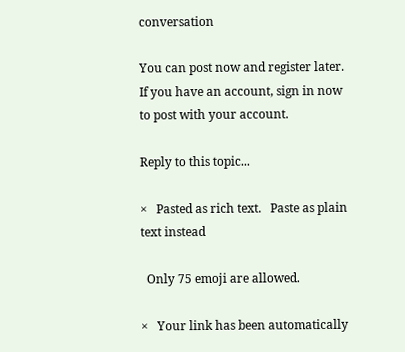conversation

You can post now and register later. If you have an account, sign in now to post with your account.

Reply to this topic...

×   Pasted as rich text.   Paste as plain text instead

  Only 75 emoji are allowed.

×   Your link has been automatically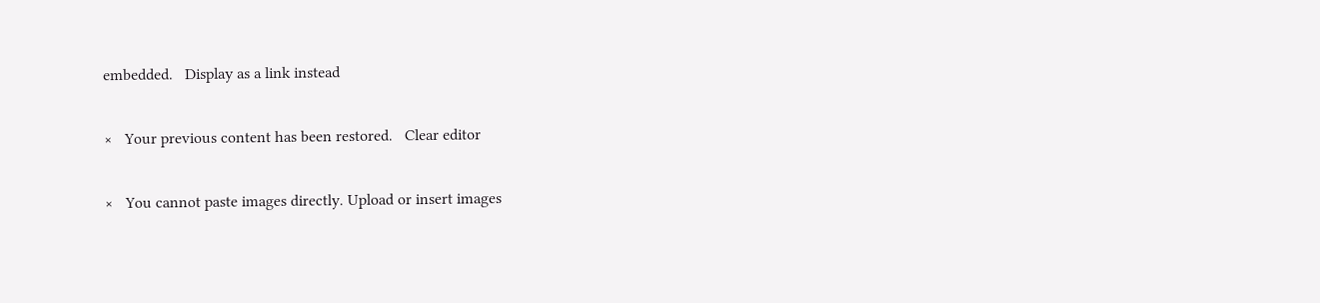embedded.   Display as a link instead

×   Your previous content has been restored.   Clear editor

×   You cannot paste images directly. Upload or insert images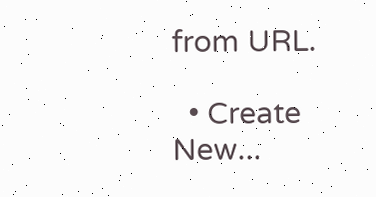from URL.

  • Create New...